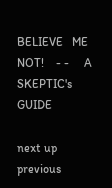BELIEVE   ME   NOT!    - -     A   SKEPTIC's   GUIDE

next up previous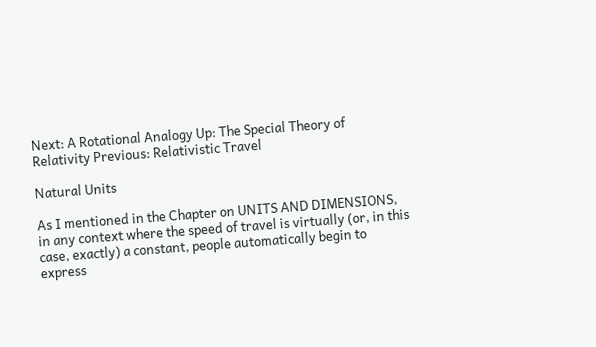Next: A Rotational Analogy Up: The Special Theory of Relativity Previous: Relativistic Travel

Natural Units

As I mentioned in the Chapter on UNITS AND DIMENSIONS, in any context where the speed of travel is virtually (or, in this case, exactly) a constant, people automatically begin to express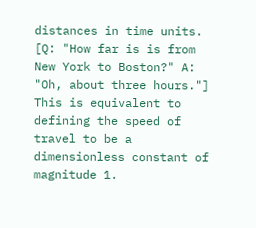distances in time units. [Q: "How far is is from New York to Boston?" A: "Oh, about three hours."] This is equivalent to defining the speed of travel to be a dimensionless constant of magnitude 1.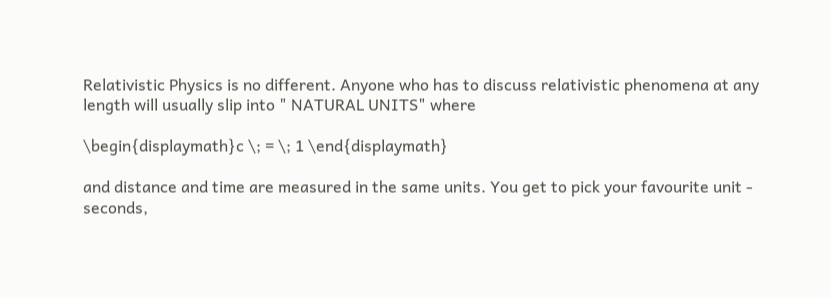Relativistic Physics is no different. Anyone who has to discuss relativistic phenomena at any length will usually slip into " NATURAL UNITS" where

\begin{displaymath}c \; = \; 1 \end{displaymath}

and distance and time are measured in the same units. You get to pick your favourite unit - seconds,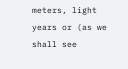meters, light years or (as we shall see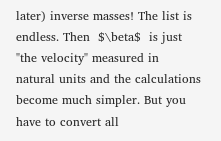later) inverse masses! The list is endless. Then  $\beta$  is just "the velocity" measured in natural units and the calculations become much simpler. But you have to convert all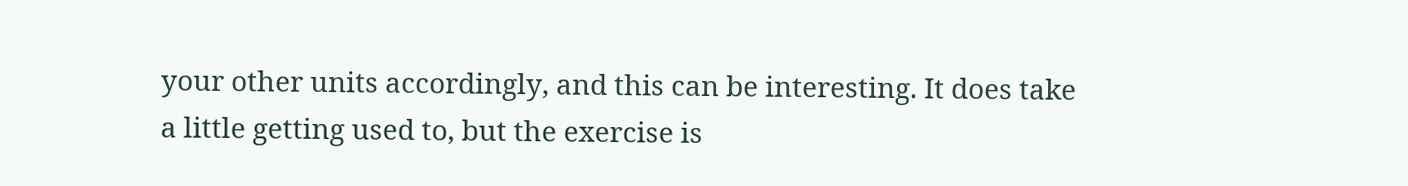your other units accordingly, and this can be interesting. It does take a little getting used to, but the exercise is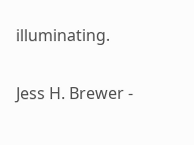illuminating.

Jess H. Brewer -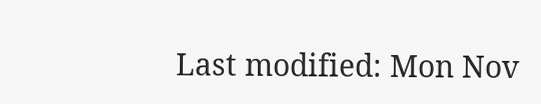Last modified: Mon Nov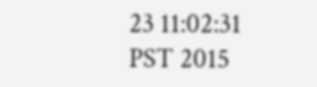23 11:02:31 PST 2015